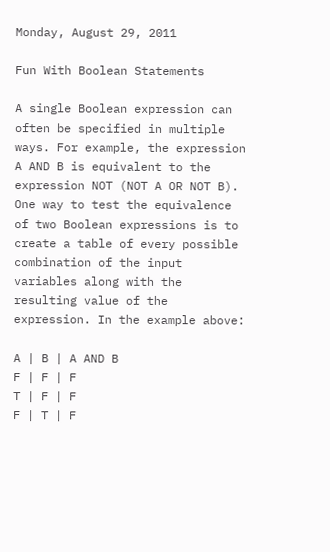Monday, August 29, 2011

Fun With Boolean Statements

A single Boolean expression can often be specified in multiple ways. For example, the expression A AND B is equivalent to the expression NOT (NOT A OR NOT B). One way to test the equivalence of two Boolean expressions is to create a table of every possible combination of the input variables along with the resulting value of the expression. In the example above:

A | B | A AND B
F | F | F
T | F | F
F | T | F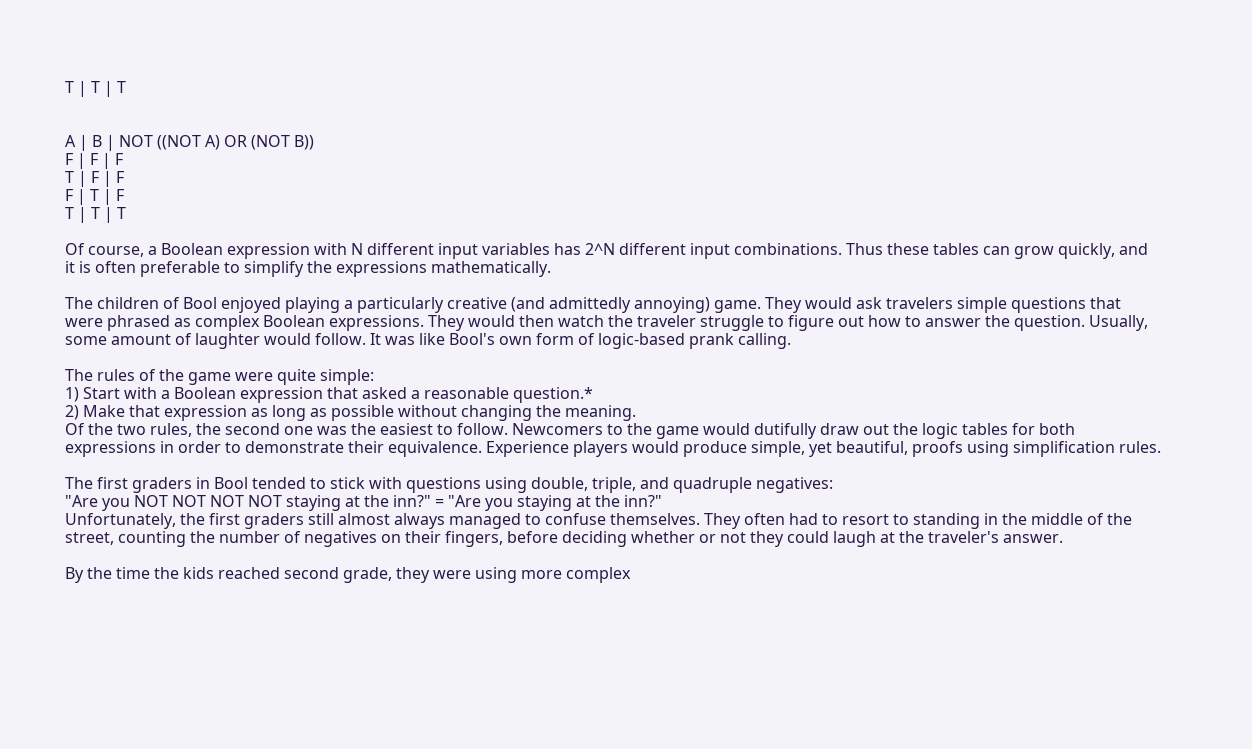T | T | T


A | B | NOT ((NOT A) OR (NOT B))
F | F | F
T | F | F
F | T | F
T | T | T

Of course, a Boolean expression with N different input variables has 2^N different input combinations. Thus these tables can grow quickly, and it is often preferable to simplify the expressions mathematically.

The children of Bool enjoyed playing a particularly creative (and admittedly annoying) game. They would ask travelers simple questions that were phrased as complex Boolean expressions. They would then watch the traveler struggle to figure out how to answer the question. Usually, some amount of laughter would follow. It was like Bool's own form of logic-based prank calling.

The rules of the game were quite simple:
1) Start with a Boolean expression that asked a reasonable question.*
2) Make that expression as long as possible without changing the meaning.
Of the two rules, the second one was the easiest to follow. Newcomers to the game would dutifully draw out the logic tables for both expressions in order to demonstrate their equivalence. Experience players would produce simple, yet beautiful, proofs using simplification rules.

The first graders in Bool tended to stick with questions using double, triple, and quadruple negatives:
"Are you NOT NOT NOT NOT staying at the inn?" = "Are you staying at the inn?"
Unfortunately, the first graders still almost always managed to confuse themselves. They often had to resort to standing in the middle of the street, counting the number of negatives on their fingers, before deciding whether or not they could laugh at the traveler's answer.

By the time the kids reached second grade, they were using more complex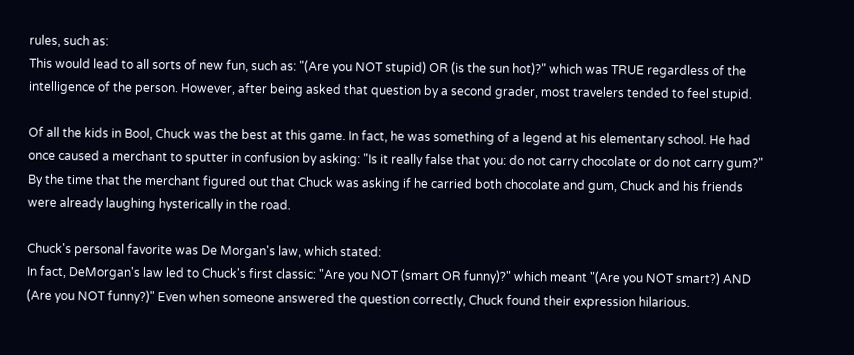rules, such as:
This would lead to all sorts of new fun, such as: "(Are you NOT stupid) OR (is the sun hot)?" which was TRUE regardless of the intelligence of the person. However, after being asked that question by a second grader, most travelers tended to feel stupid.

Of all the kids in Bool, Chuck was the best at this game. In fact, he was something of a legend at his elementary school. He had once caused a merchant to sputter in confusion by asking: "Is it really false that you: do not carry chocolate or do not carry gum?" By the time that the merchant figured out that Chuck was asking if he carried both chocolate and gum, Chuck and his friends were already laughing hysterically in the road.

Chuck's personal favorite was De Morgan's law, which stated:
In fact, DeMorgan's law led to Chuck's first classic: "Are you NOT (smart OR funny)?" which meant "(Are you NOT smart?) AND (Are you NOT funny?)" Even when someone answered the question correctly, Chuck found their expression hilarious.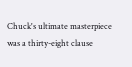Chuck's ultimate masterpiece was a thirty-eight clause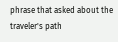phrase that asked about the traveler's path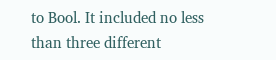to Bool. It included no less than three different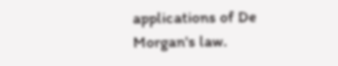applications of De Morgan's law.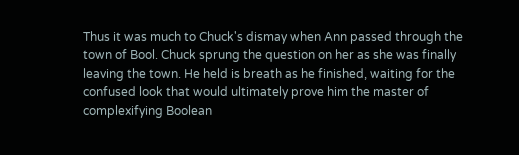Thus it was much to Chuck's dismay when Ann passed through the town of Bool. Chuck sprung the question on her as she was finally leaving the town. He held is breath as he finished, waiting for the confused look that would ultimately prove him the master of complexifying Boolean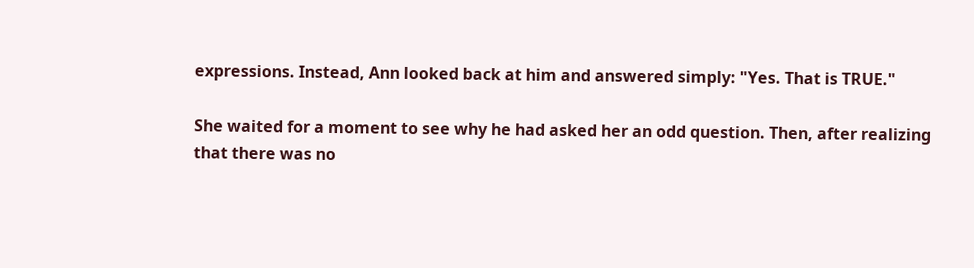expressions. Instead, Ann looked back at him and answered simply: "Yes. That is TRUE."

She waited for a moment to see why he had asked her an odd question. Then, after realizing that there was no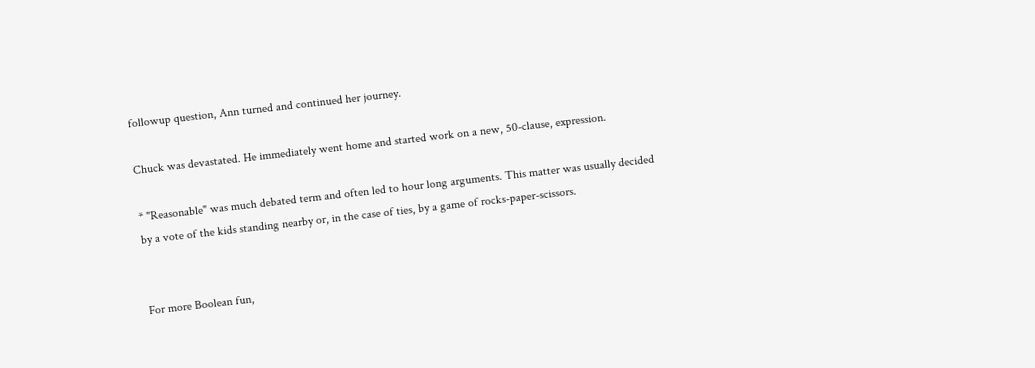followup question, Ann turned and continued her journey.

Chuck was devastated. He immediately went home and started work on a new, 50-clause, expression.

* "Reasonable" was much debated term and often led to hour long arguments. This matter was usually decided by a vote of the kids standing nearby or, in the case of ties, by a game of rocks-paper-scissors.


For more Boolean fun,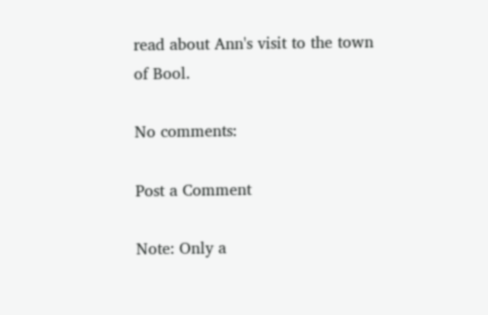read about Ann's visit to the town of Bool.

No comments:

Post a Comment

Note: Only a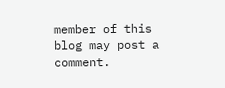member of this blog may post a comment.